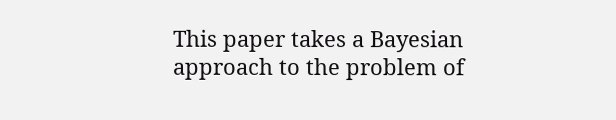This paper takes a Bayesian approach to the problem of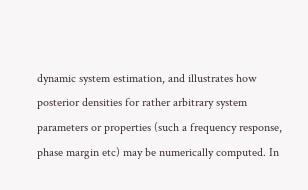dynamic system estimation, and illustrates how posterior densities for rather arbitrary system parameters or properties (such a frequency response, phase margin etc) may be numerically computed. In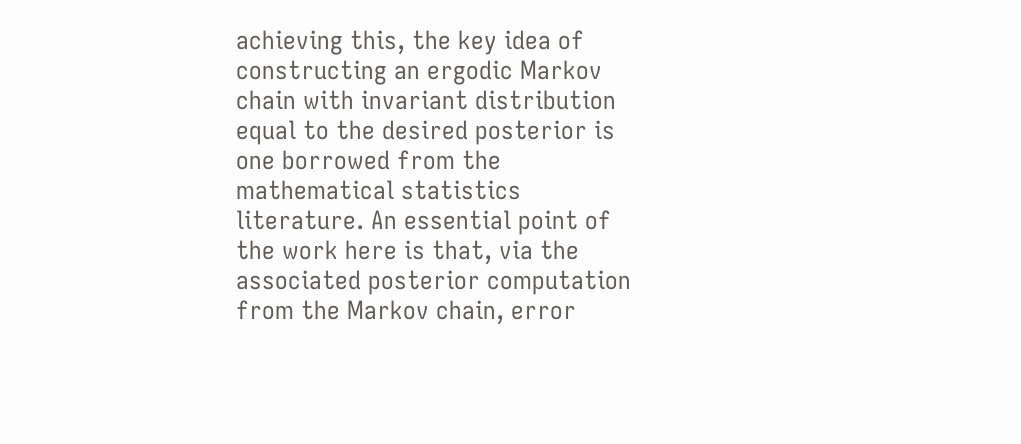achieving this, the key idea of constructing an ergodic Markov chain with invariant distribution equal to the desired posterior is one borrowed from the mathematical statistics literature. An essential point of the work here is that, via the associated posterior computation from the Markov chain, error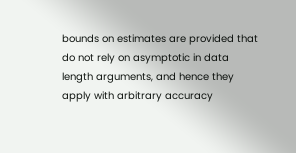bounds on estimates are provided that do not rely on asymptotic in data length arguments, and hence they apply with arbitrary accuracy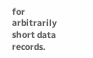for arbitrarily short data records.